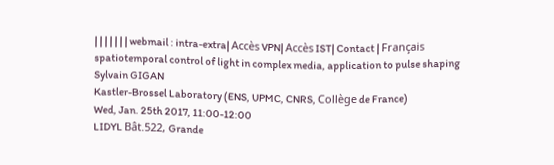| | | | | | | webmail : intra-extra| Accès VPN| Accès IST| Contact | Français
spatiotemporal control of light in complex media, application to pulse shaping
Sylvain GIGAN
Kastler-Brossel Laboratory (ENS, UPMC, CNRS, Collège de France)
Wed, Jan. 25th 2017, 11:00-12:00
LIDYL Bât.522, Grande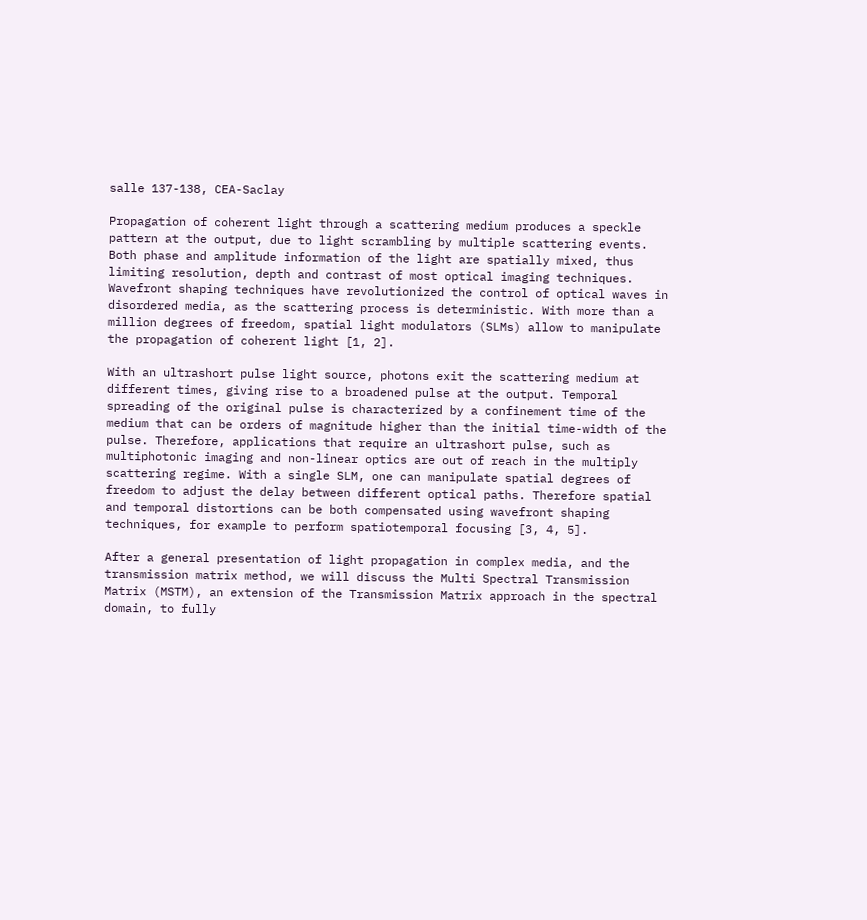salle 137-138, CEA-Saclay

Propagation of coherent light through a scattering medium produces a speckle pattern at the output, due to light scrambling by multiple scattering events. Both phase and amplitude information of the light are spatially mixed, thus limiting resolution, depth and contrast of most optical imaging techniques. Wavefront shaping techniques have revolutionized the control of optical waves in disordered media, as the scattering process is deterministic. With more than a million degrees of freedom, spatial light modulators (SLMs) allow to manipulate the propagation of coherent light [1, 2].

With an ultrashort pulse light source, photons exit the scattering medium at different times, giving rise to a broadened pulse at the output. Temporal spreading of the original pulse is characterized by a confinement time of the medium that can be orders of magnitude higher than the initial time-width of the pulse. Therefore, applications that require an ultrashort pulse, such as multiphotonic imaging and non-linear optics are out of reach in the multiply scattering regime. With a single SLM, one can manipulate spatial degrees of freedom to adjust the delay between different optical paths. Therefore spatial and temporal distortions can be both compensated using wavefront shaping techniques, for example to perform spatiotemporal focusing [3, 4, 5].

After a general presentation of light propagation in complex media, and the transmission matrix method, we will discuss the Multi Spectral Transmission Matrix (MSTM), an extension of the Transmission Matrix approach in the spectral domain, to fully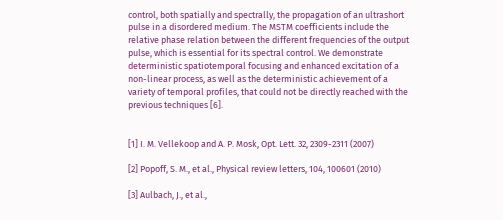control, both spatially and spectrally, the propagation of an ultrashort pulse in a disordered medium. The MSTM coefficients include the relative phase relation between the different frequencies of the output pulse, which is essential for its spectral control. We demonstrate deterministic spatiotemporal focusing and enhanced excitation of a non-linear process, as well as the deterministic achievement of a variety of temporal profiles, that could not be directly reached with the previous techniques [6].


[1] I. M. Vellekoop and A. P. Mosk, Opt. Lett. 32, 2309-2311 (2007)

[2] Popoff, S. M., et al., Physical review letters, 104, 100601 (2010)

[3] Aulbach, J., et al.,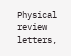Physical review letters,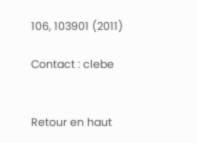106, 103901 (2011)

Contact : clebe


Retour en haut